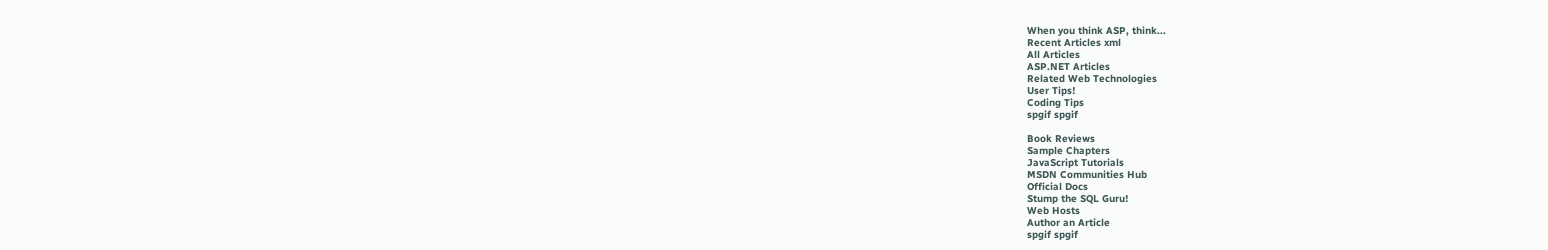When you think ASP, think...
Recent Articles xml
All Articles
ASP.NET Articles
Related Web Technologies
User Tips!
Coding Tips
spgif spgif

Book Reviews
Sample Chapters
JavaScript Tutorials
MSDN Communities Hub
Official Docs
Stump the SQL Guru!
Web Hosts
Author an Article
spgif spgif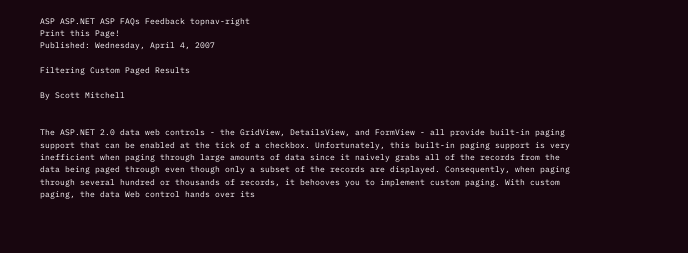ASP ASP.NET ASP FAQs Feedback topnav-right
Print this Page!
Published: Wednesday, April 4, 2007

Filtering Custom Paged Results

By Scott Mitchell


The ASP.NET 2.0 data web controls - the GridView, DetailsView, and FormView - all provide built-in paging support that can be enabled at the tick of a checkbox. Unfortunately, this built-in paging support is very inefficient when paging through large amounts of data since it naively grabs all of the records from the data being paged through even though only a subset of the records are displayed. Consequently, when paging through several hundred or thousands of records, it behooves you to implement custom paging. With custom paging, the data Web control hands over its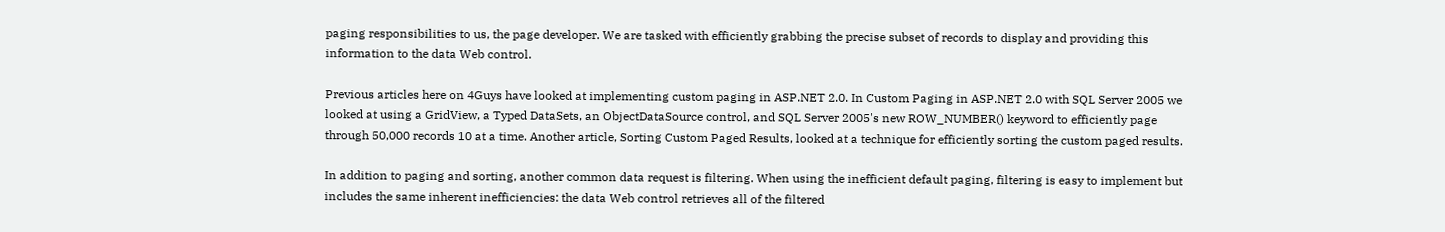paging responsibilities to us, the page developer. We are tasked with efficiently grabbing the precise subset of records to display and providing this information to the data Web control.

Previous articles here on 4Guys have looked at implementing custom paging in ASP.NET 2.0. In Custom Paging in ASP.NET 2.0 with SQL Server 2005 we looked at using a GridView, a Typed DataSets, an ObjectDataSource control, and SQL Server 2005's new ROW_NUMBER() keyword to efficiently page through 50,000 records 10 at a time. Another article, Sorting Custom Paged Results, looked at a technique for efficiently sorting the custom paged results.

In addition to paging and sorting, another common data request is filtering. When using the inefficient default paging, filtering is easy to implement but includes the same inherent inefficiencies: the data Web control retrieves all of the filtered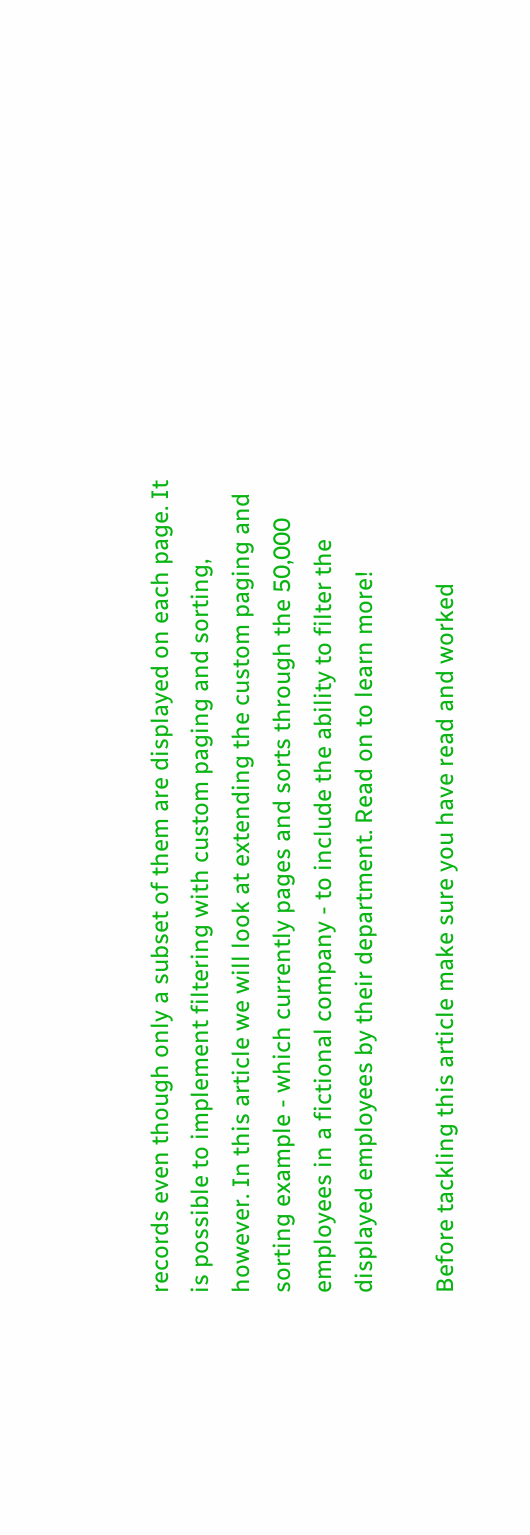records even though only a subset of them are displayed on each page. It is possible to implement filtering with custom paging and sorting, however. In this article we will look at extending the custom paging and sorting example - which currently pages and sorts through the 50,000 employees in a fictional company - to include the ability to filter the displayed employees by their department. Read on to learn more!

Before tackling this article make sure you have read and worked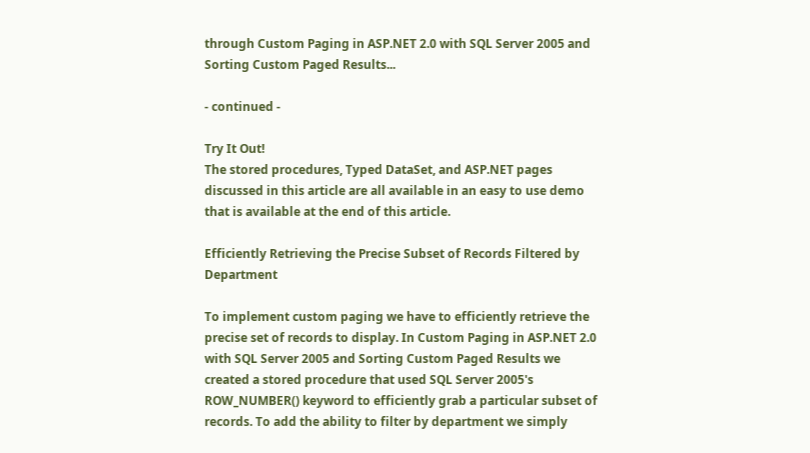through Custom Paging in ASP.NET 2.0 with SQL Server 2005 and Sorting Custom Paged Results...

- continued -

Try It Out!
The stored procedures, Typed DataSet, and ASP.NET pages discussed in this article are all available in an easy to use demo that is available at the end of this article.

Efficiently Retrieving the Precise Subset of Records Filtered by Department

To implement custom paging we have to efficiently retrieve the precise set of records to display. In Custom Paging in ASP.NET 2.0 with SQL Server 2005 and Sorting Custom Paged Results we created a stored procedure that used SQL Server 2005's ROW_NUMBER() keyword to efficiently grab a particular subset of records. To add the ability to filter by department we simply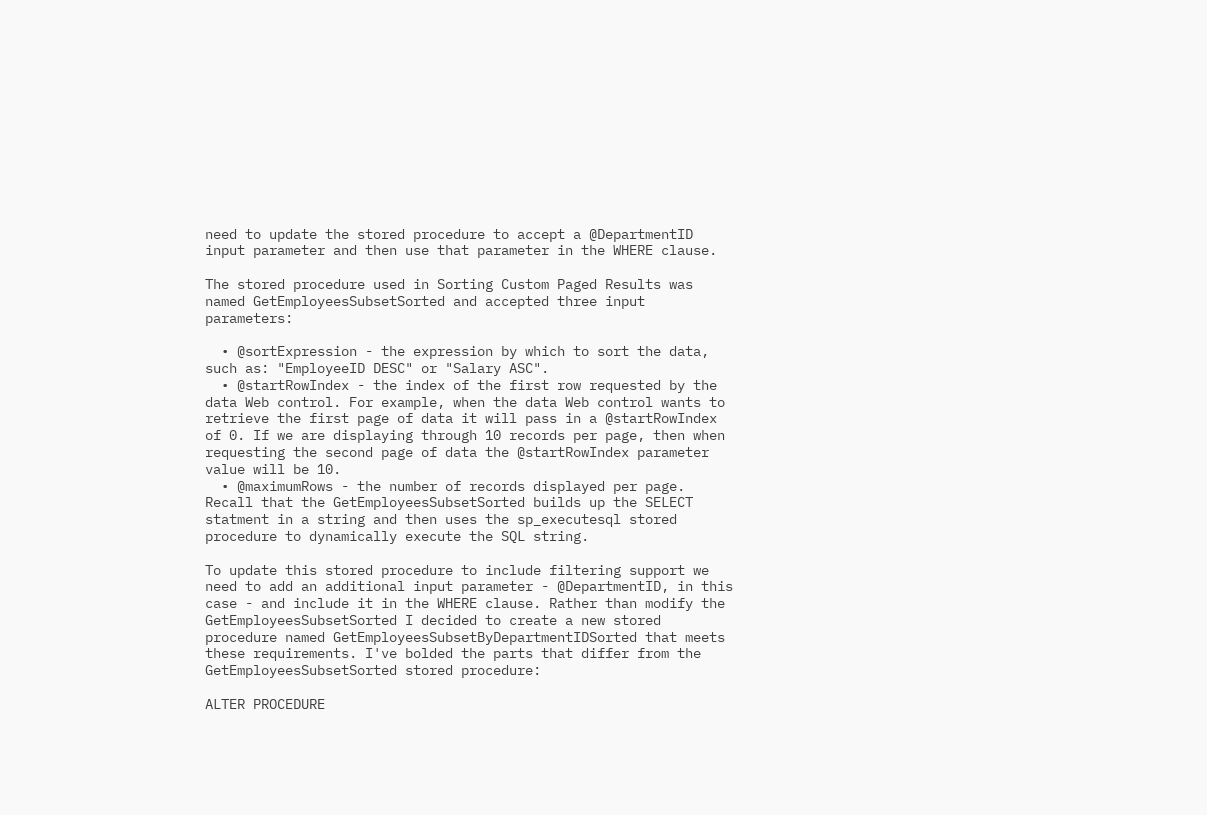need to update the stored procedure to accept a @DepartmentID input parameter and then use that parameter in the WHERE clause.

The stored procedure used in Sorting Custom Paged Results was named GetEmployeesSubsetSorted and accepted three input parameters:

  • @sortExpression - the expression by which to sort the data, such as: "EmployeeID DESC" or "Salary ASC".
  • @startRowIndex - the index of the first row requested by the data Web control. For example, when the data Web control wants to retrieve the first page of data it will pass in a @startRowIndex of 0. If we are displaying through 10 records per page, then when requesting the second page of data the @startRowIndex parameter value will be 10.
  • @maximumRows - the number of records displayed per page.
Recall that the GetEmployeesSubsetSorted builds up the SELECT statment in a string and then uses the sp_executesql stored procedure to dynamically execute the SQL string.

To update this stored procedure to include filtering support we need to add an additional input parameter - @DepartmentID, in this case - and include it in the WHERE clause. Rather than modify the GetEmployeesSubsetSorted I decided to create a new stored procedure named GetEmployeesSubsetByDepartmentIDSorted that meets these requirements. I've bolded the parts that differ from the GetEmployeesSubsetSorted stored procedure:

ALTER PROCEDURE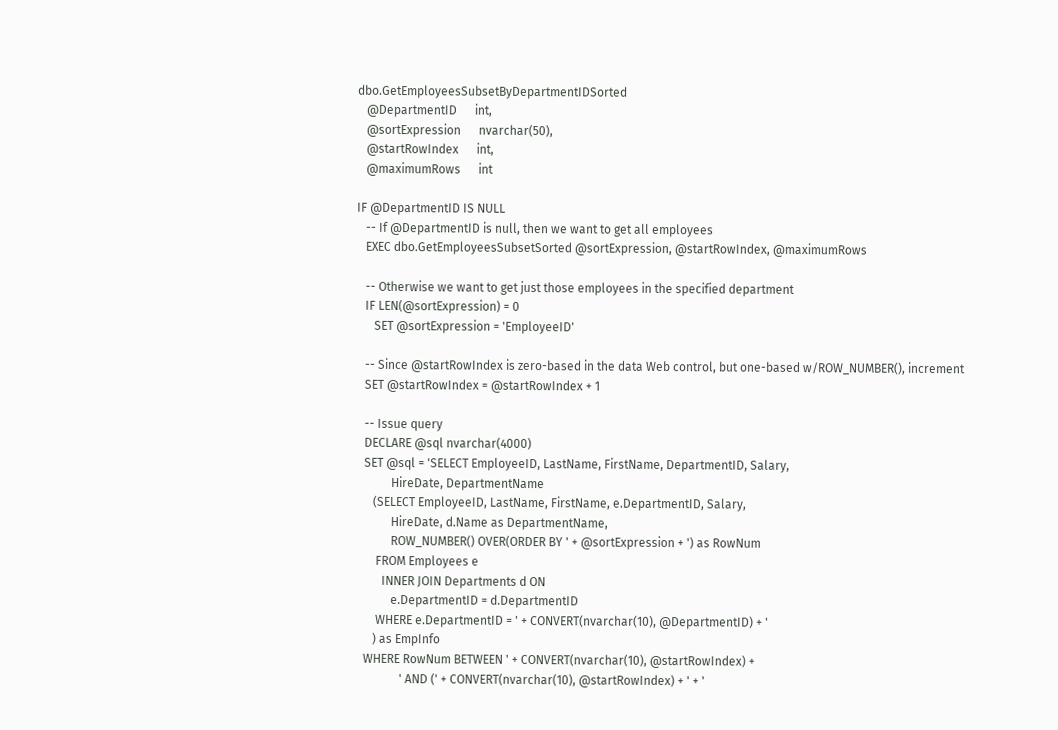dbo.GetEmployeesSubsetByDepartmentIDSorted
   @DepartmentID      int,
   @sortExpression      nvarchar(50),
   @startRowIndex      int,
   @maximumRows      int

IF @DepartmentID IS NULL
   -- If @DepartmentID is null, then we want to get all employees
   EXEC dbo.GetEmployeesSubsetSorted @sortExpression, @startRowIndex, @maximumRows

   -- Otherwise we want to get just those employees in the specified department
   IF LEN(@sortExpression) = 0
      SET @sortExpression = 'EmployeeID'

   -- Since @startRowIndex is zero-based in the data Web control, but one-based w/ROW_NUMBER(), increment
   SET @startRowIndex = @startRowIndex + 1

   -- Issue query
   DECLARE @sql nvarchar(4000)
   SET @sql = 'SELECT EmployeeID, LastName, FirstName, DepartmentID, Salary,
            HireDate, DepartmentName
      (SELECT EmployeeID, LastName, FirstName, e.DepartmentID, Salary,
            HireDate, d.Name as DepartmentName,
            ROW_NUMBER() OVER(ORDER BY ' + @sortExpression + ') as RowNum
       FROM Employees e
         INNER JOIN Departments d ON
            e.DepartmentID = d.DepartmentID
       WHERE e.DepartmentID = ' + CONVERT(nvarchar(10), @DepartmentID) + '
      ) as EmpInfo
   WHERE RowNum BETWEEN ' + CONVERT(nvarchar(10), @startRowIndex) +
               ' AND (' + CONVERT(nvarchar(10), @startRowIndex) + ' + '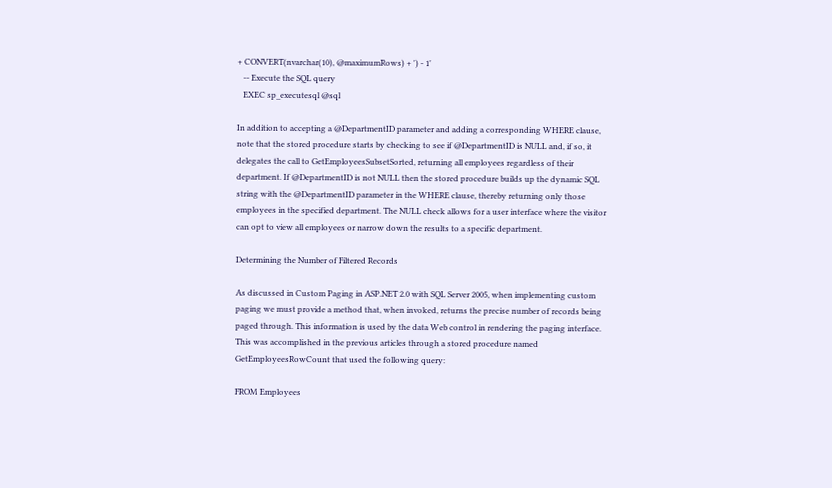+ CONVERT(nvarchar(10), @maximumRows) + ') - 1'
   -- Execute the SQL query
   EXEC sp_executesql @sql

In addition to accepting a @DepartmentID parameter and adding a corresponding WHERE clause, note that the stored procedure starts by checking to see if @DepartmentID is NULL and, if so, it delegates the call to GetEmployeesSubsetSorted, returning all employees regardless of their department. If @DepartmentID is not NULL then the stored procedure builds up the dynamic SQL string with the @DepartmentID parameter in the WHERE clause, thereby returning only those employees in the specified department. The NULL check allows for a user interface where the visitor can opt to view all employees or narrow down the results to a specific department.

Determining the Number of Filtered Records

As discussed in Custom Paging in ASP.NET 2.0 with SQL Server 2005, when implementing custom paging we must provide a method that, when invoked, returns the precise number of records being paged through. This information is used by the data Web control in rendering the paging interface. This was accomplished in the previous articles through a stored procedure named GetEmployeesRowCount that used the following query:

FROM Employees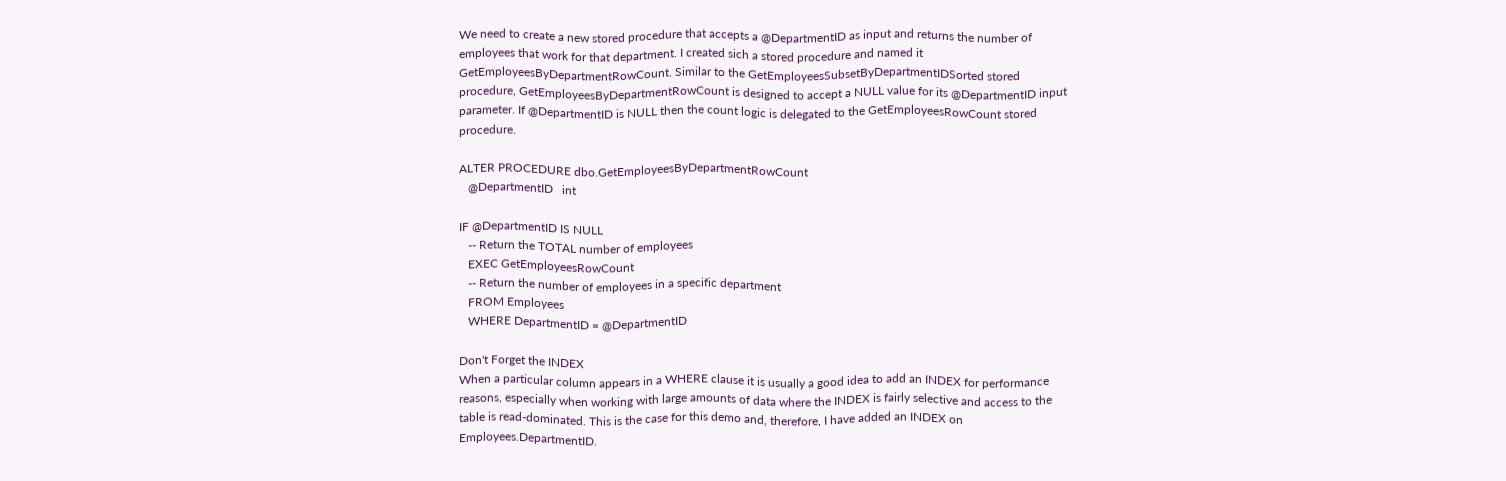We need to create a new stored procedure that accepts a @DepartmentID as input and returns the number of employees that work for that department. I created sich a stored procedure and named it GetEmployeesByDepartmentRowCount. Similar to the GetEmployeesSubsetByDepartmentIDSorted stored procedure, GetEmployeesByDepartmentRowCount is designed to accept a NULL value for its @DepartmentID input parameter. If @DepartmentID is NULL then the count logic is delegated to the GetEmployeesRowCount stored procedure.

ALTER PROCEDURE dbo.GetEmployeesByDepartmentRowCount
   @DepartmentID   int

IF @DepartmentID IS NULL
   -- Return the TOTAL number of employees
   EXEC GetEmployeesRowCount
   -- Return the number of employees in a specific department
   FROM Employees
   WHERE DepartmentID = @DepartmentID

Don't Forget the INDEX
When a particular column appears in a WHERE clause it is usually a good idea to add an INDEX for performance reasons, especially when working with large amounts of data where the INDEX is fairly selective and access to the table is read-dominated. This is the case for this demo and, therefore, I have added an INDEX on Employees.DepartmentID.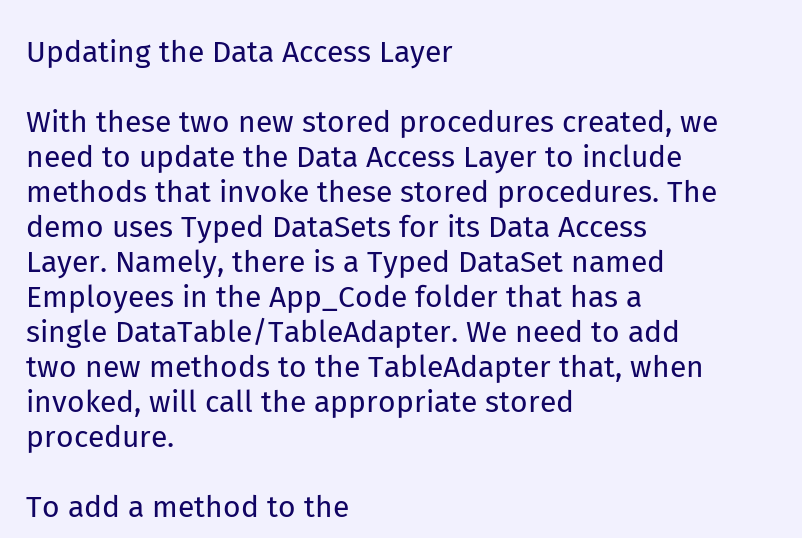Updating the Data Access Layer

With these two new stored procedures created, we need to update the Data Access Layer to include methods that invoke these stored procedures. The demo uses Typed DataSets for its Data Access Layer. Namely, there is a Typed DataSet named Employees in the App_Code folder that has a single DataTable/TableAdapter. We need to add two new methods to the TableAdapter that, when invoked, will call the appropriate stored procedure.

To add a method to the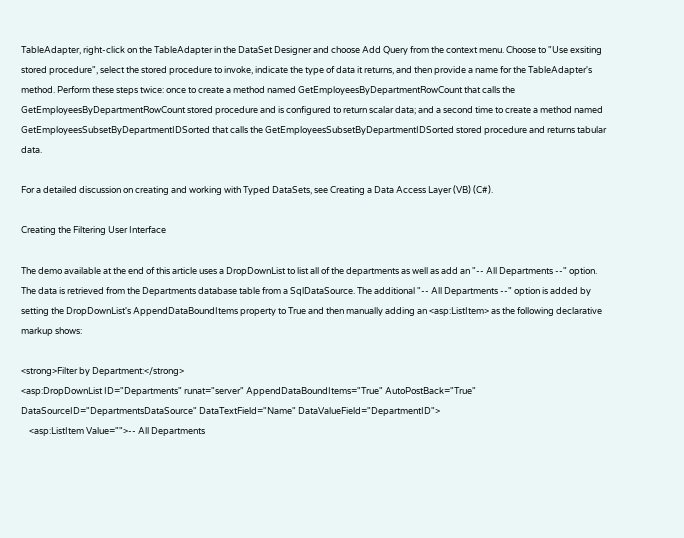TableAdapter, right-click on the TableAdapter in the DataSet Designer and choose Add Query from the context menu. Choose to "Use exsiting stored procedure", select the stored procedure to invoke, indicate the type of data it returns, and then provide a name for the TableAdapter's method. Perform these steps twice: once to create a method named GetEmployeesByDepartmentRowCount that calls the GetEmployeesByDepartmentRowCount stored procedure and is configured to return scalar data; and a second time to create a method named GetEmployeesSubsetByDepartmentIDSorted that calls the GetEmployeesSubsetByDepartmentIDSorted stored procedure and returns tabular data.

For a detailed discussion on creating and working with Typed DataSets, see Creating a Data Access Layer (VB) (C#).

Creating the Filtering User Interface

The demo available at the end of this article uses a DropDownList to list all of the departments as well as add an "-- All Departments --" option. The data is retrieved from the Departments database table from a SqlDataSource. The additional "-- All Departments --" option is added by setting the DropDownList's AppendDataBoundItems property to True and then manually adding an <asp:ListItem> as the following declarative markup shows:

<strong>Filter by Department:</strong>
<asp:DropDownList ID="Departments" runat="server" AppendDataBoundItems="True" AutoPostBack="True" DataSourceID="DepartmentsDataSource" DataTextField="Name" DataValueField="DepartmentID">
    <asp:ListItem Value="">-- All Departments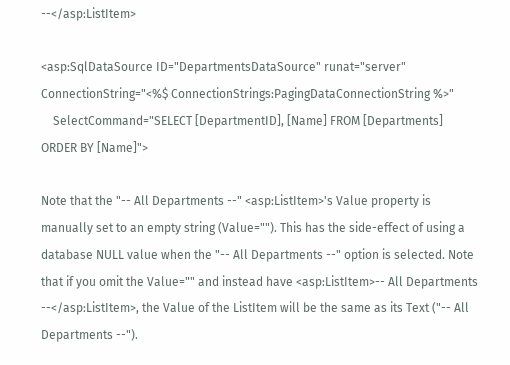--</asp:ListItem>

<asp:SqlDataSource ID="DepartmentsDataSource" runat="server" ConnectionString="<%$ ConnectionStrings:PagingDataConnectionString %>"
    SelectCommand="SELECT [DepartmentID], [Name] FROM [Departments] ORDER BY [Name]">

Note that the "-- All Departments --" <asp:ListItem>'s Value property is manually set to an empty string (Value=""). This has the side-effect of using a database NULL value when the "-- All Departments --" option is selected. Note that if you omit the Value="" and instead have <asp:ListItem>-- All Departments --</asp:ListItem>, the Value of the ListItem will be the same as its Text ("-- All Departments --").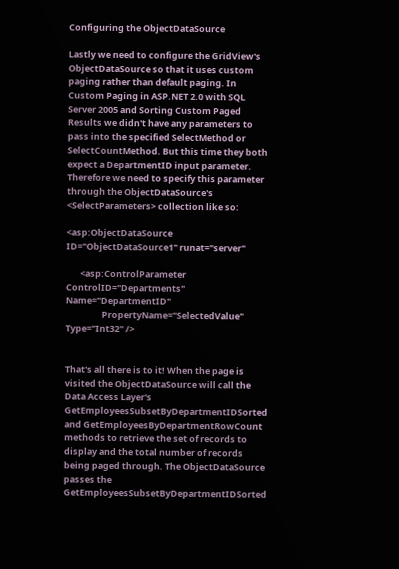Configuring the ObjectDataSource

Lastly we need to configure the GridView's ObjectDataSource so that it uses custom paging rather than default paging. In Custom Paging in ASP.NET 2.0 with SQL Server 2005 and Sorting Custom Paged Results we didn't have any parameters to pass into the specified SelectMethod or SelectCountMethod. But this time they both expect a DepartmentID input parameter. Therefore we need to specify this parameter through the ObjectDataSource's <SelectParameters> collection like so:

<asp:ObjectDataSource ID="ObjectDataSource1" runat="server"

       <asp:ControlParameter ControlID="Departments" Name="DepartmentID"
                  PropertyName="SelectedValue" Type="Int32" />


That's all there is to it! When the page is visited the ObjectDataSource will call the Data Access Layer's GetEmployeesSubsetByDepartmentIDSorted and GetEmployeesByDepartmentRowCount methods to retrieve the set of records to display and the total number of records being paged through. The ObjectDataSource passes the GetEmployeesSubsetByDepartmentIDSorted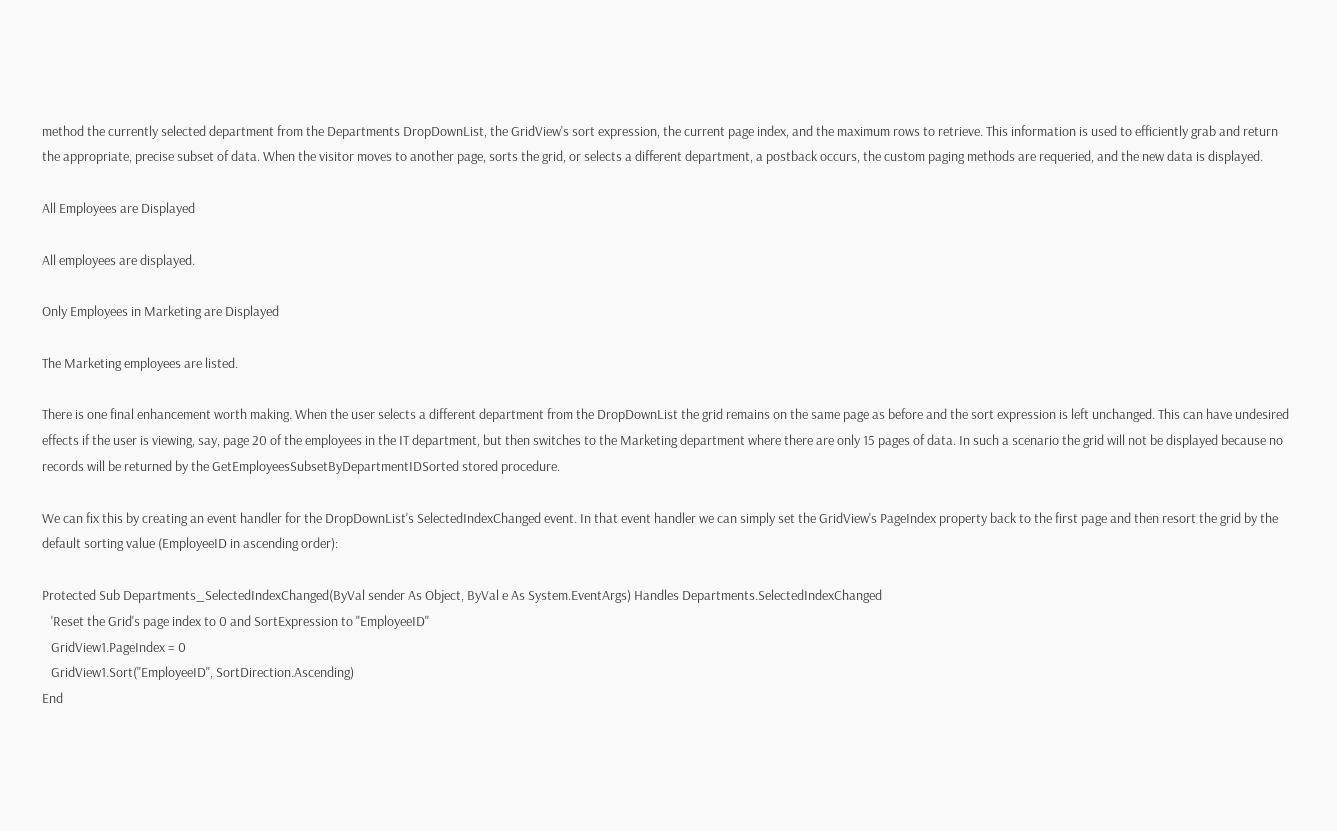method the currently selected department from the Departments DropDownList, the GridView's sort expression, the current page index, and the maximum rows to retrieve. This information is used to efficiently grab and return the appropriate, precise subset of data. When the visitor moves to another page, sorts the grid, or selects a different department, a postback occurs, the custom paging methods are requeried, and the new data is displayed.

All Employees are Displayed

All employees are displayed.

Only Employees in Marketing are Displayed

The Marketing employees are listed.

There is one final enhancement worth making. When the user selects a different department from the DropDownList the grid remains on the same page as before and the sort expression is left unchanged. This can have undesired effects if the user is viewing, say, page 20 of the employees in the IT department, but then switches to the Marketing department where there are only 15 pages of data. In such a scenario the grid will not be displayed because no records will be returned by the GetEmployeesSubsetByDepartmentIDSorted stored procedure.

We can fix this by creating an event handler for the DropDownList's SelectedIndexChanged event. In that event handler we can simply set the GridView's PageIndex property back to the first page and then resort the grid by the default sorting value (EmployeeID in ascending order):

Protected Sub Departments_SelectedIndexChanged(ByVal sender As Object, ByVal e As System.EventArgs) Handles Departments.SelectedIndexChanged
   'Reset the Grid's page index to 0 and SortExpression to "EmployeeID"
   GridView1.PageIndex = 0
   GridView1.Sort("EmployeeID", SortDirection.Ascending)
End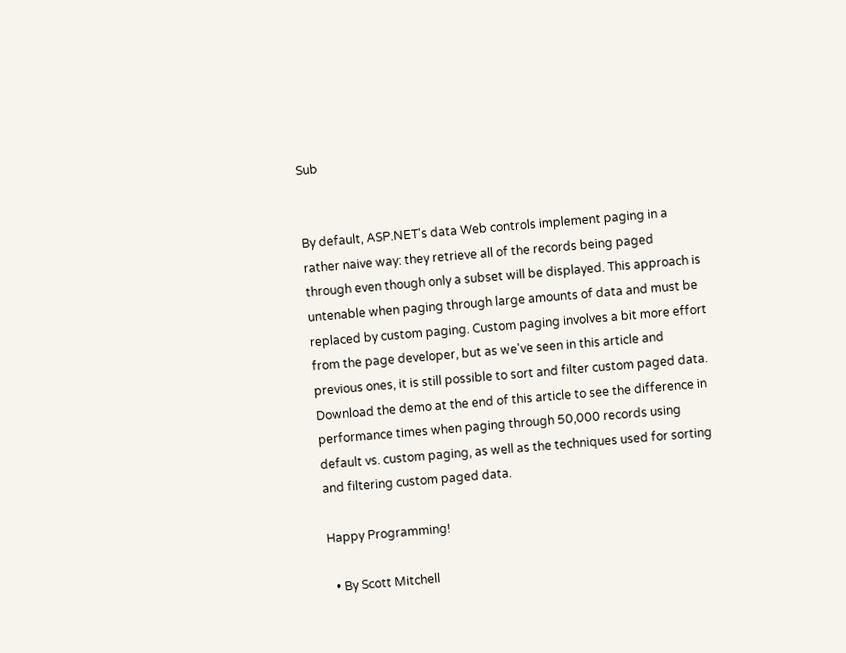Sub


By default, ASP.NET's data Web controls implement paging in a rather naive way: they retrieve all of the records being paged through even though only a subset will be displayed. This approach is untenable when paging through large amounts of data and must be replaced by custom paging. Custom paging involves a bit more effort from the page developer, but as we've seen in this article and previous ones, it is still possible to sort and filter custom paged data. Download the demo at the end of this article to see the difference in performance times when paging through 50,000 records using default vs. custom paging, as well as the techniques used for sorting and filtering custom paged data.

Happy Programming!

  • By Scott Mitchell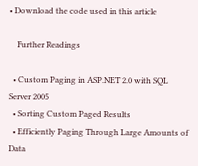• Download the code used in this article

    Further Readings

  • Custom Paging in ASP.NET 2.0 with SQL Server 2005
  • Sorting Custom Paged Results
  • Efficiently Paging Through Large Amounts of Data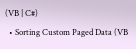(VB | C#)
  • Sorting Custom Paged Data (VB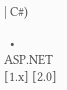| C#)

  • ASP.NET [1.x] [2.0]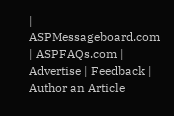| ASPMessageboard.com | ASPFAQs.com | Advertise | Feedback | Author an Article